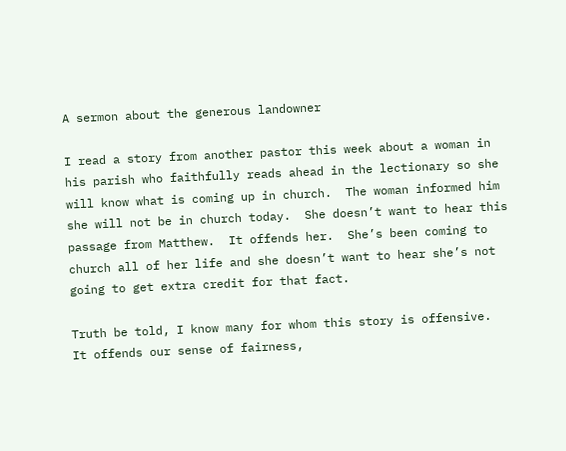A sermon about the generous landowner

I read a story from another pastor this week about a woman in his parish who faithfully reads ahead in the lectionary so she will know what is coming up in church.  The woman informed him she will not be in church today.  She doesn’t want to hear this passage from Matthew.  It offends her.  She’s been coming to church all of her life and she doesn’t want to hear she’s not going to get extra credit for that fact.

Truth be told, I know many for whom this story is offensive.  It offends our sense of fairness,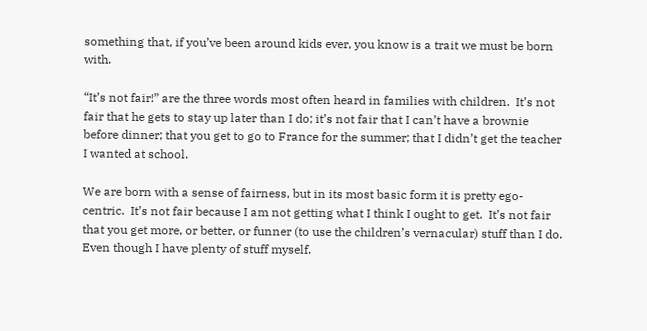something that, if you’ve been around kids ever, you know is a trait we must be born with.

“It’s not fair!” are the three words most often heard in families with children.  It’s not fair that he gets to stay up later than I do; it’s not fair that I can’t have a brownie before dinner; that you get to go to France for the summer; that I didn’t get the teacher I wanted at school.

We are born with a sense of fairness, but in its most basic form it is pretty ego-centric.  It’s not fair because I am not getting what I think I ought to get.  It’s not fair that you get more, or better, or funner (to use the children’s vernacular) stuff than I do.  Even though I have plenty of stuff myself.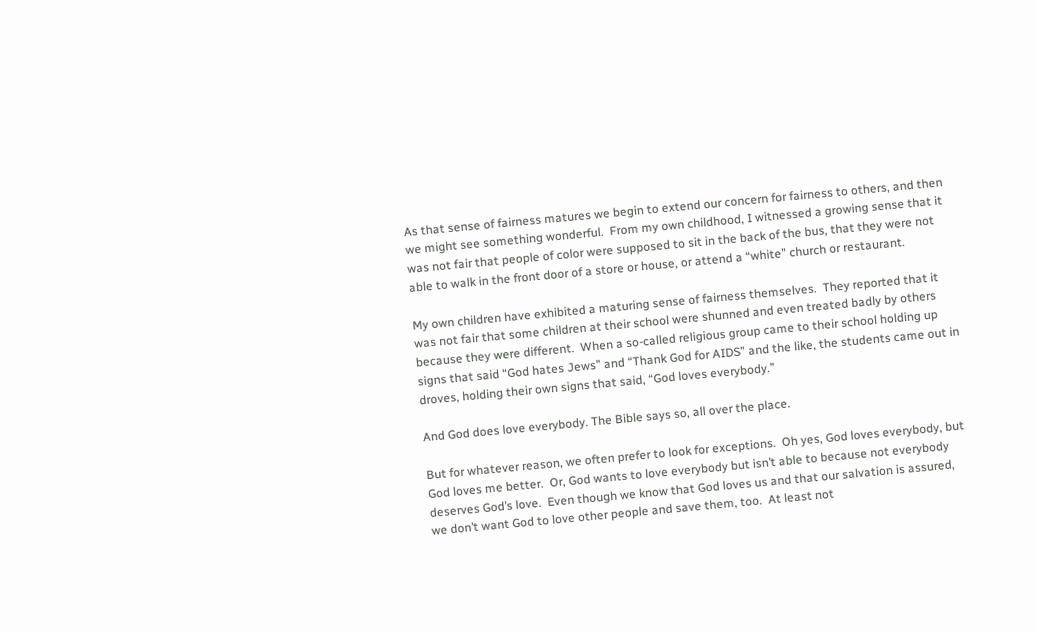As that sense of fairness matures we begin to extend our concern for fairness to others, and then we might see something wonderful.  From my own childhood, I witnessed a growing sense that it was not fair that people of color were supposed to sit in the back of the bus, that they were not able to walk in the front door of a store or house, or attend a “white” church or restaurant.

My own children have exhibited a maturing sense of fairness themselves.  They reported that it was not fair that some children at their school were shunned and even treated badly by others because they were different.  When a so-called religious group came to their school holding up signs that said “God hates Jews” and “Thank God for AIDS” and the like, the students came out in droves, holding their own signs that said, “God loves everybody.”

And God does love everybody. The Bible says so, all over the place.

But for whatever reason, we often prefer to look for exceptions.  Oh yes, God loves everybody, but God loves me better.  Or, God wants to love everybody but isn’t able to because not everybody deserves God’s love.  Even though we know that God loves us and that our salvation is assured, we don’t want God to love other people and save them, too.  At least not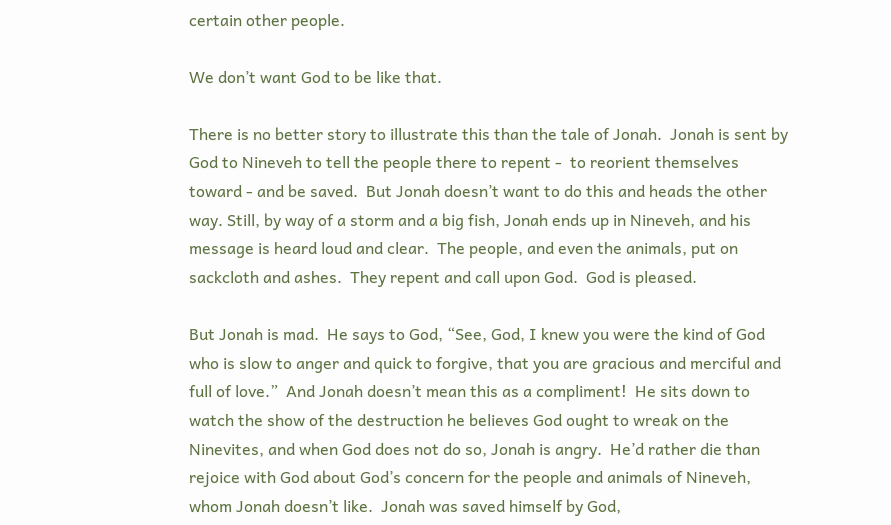certain other people.

We don’t want God to be like that.

There is no better story to illustrate this than the tale of Jonah.  Jonah is sent by God to Nineveh to tell the people there to repent -  to reorient themselves toward - and be saved.  But Jonah doesn’t want to do this and heads the other way. Still, by way of a storm and a big fish, Jonah ends up in Nineveh, and his message is heard loud and clear.  The people, and even the animals, put on sackcloth and ashes.  They repent and call upon God.  God is pleased.

But Jonah is mad.  He says to God, “See, God, I knew you were the kind of God who is slow to anger and quick to forgive, that you are gracious and merciful and full of love.”  And Jonah doesn’t mean this as a compliment!  He sits down to watch the show of the destruction he believes God ought to wreak on the Ninevites, and when God does not do so, Jonah is angry.  He’d rather die than rejoice with God about God’s concern for the people and animals of Nineveh, whom Jonah doesn’t like.  Jonah was saved himself by God,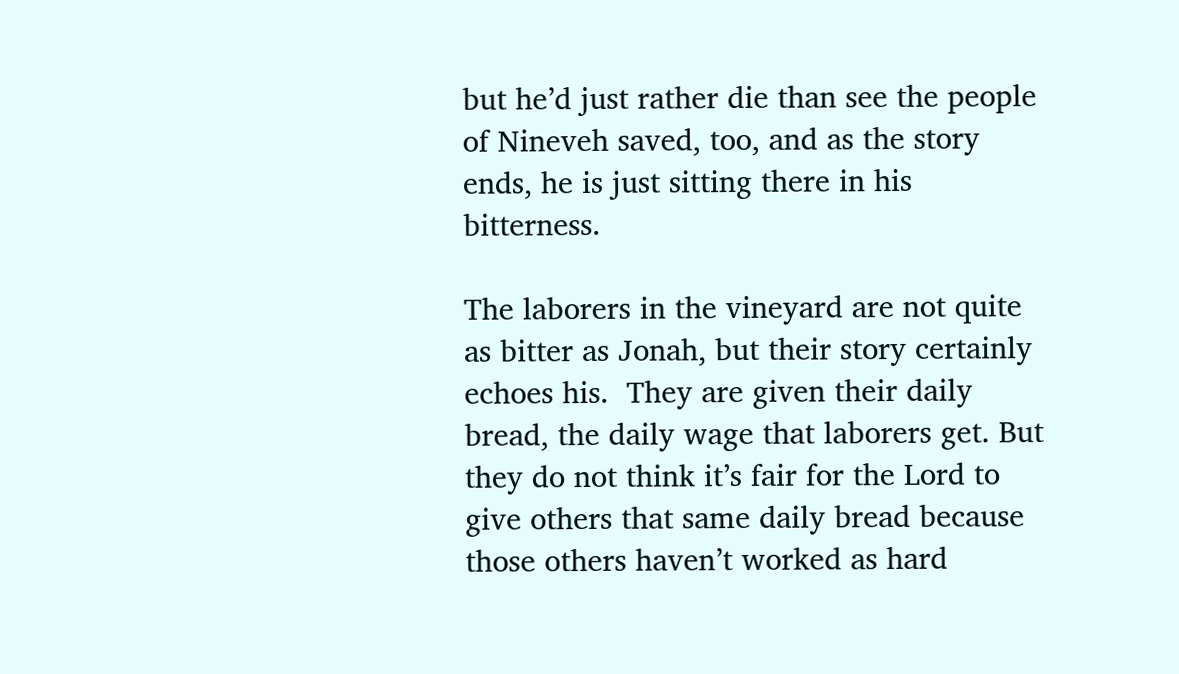but he’d just rather die than see the people of Nineveh saved, too, and as the story ends, he is just sitting there in his bitterness.

The laborers in the vineyard are not quite as bitter as Jonah, but their story certainly echoes his.  They are given their daily bread, the daily wage that laborers get. But they do not think it’s fair for the Lord to give others that same daily bread because those others haven’t worked as hard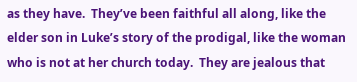as they have.  They’ve been faithful all along, like the elder son in Luke’s story of the prodigal, like the woman who is not at her church today.  They are jealous that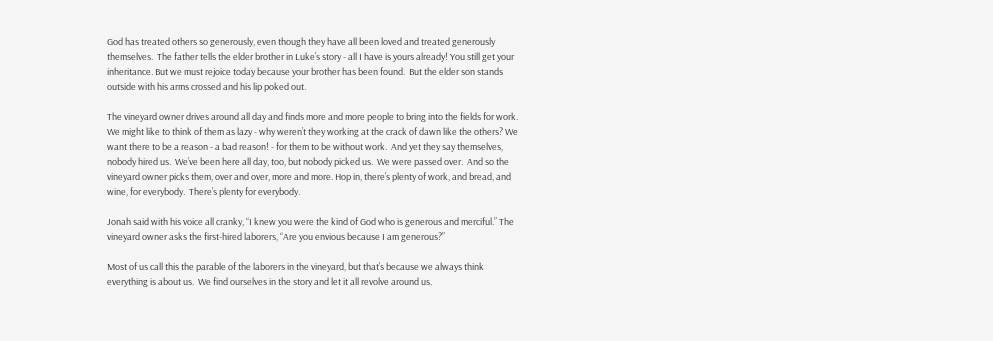God has treated others so generously, even though they have all been loved and treated generously themselves.  The father tells the elder brother in Luke’s story - all I have is yours already! You still get your inheritance. But we must rejoice today because your brother has been found.  But the elder son stands outside with his arms crossed and his lip poked out.

The vineyard owner drives around all day and finds more and more people to bring into the fields for work.  We might like to think of them as lazy - why weren’t they working at the crack of dawn like the others? We want there to be a reason - a bad reason! - for them to be without work.  And yet they say themselves, nobody hired us.  We’ve been here all day, too, but nobody picked us.  We were passed over.  And so the vineyard owner picks them, over and over, more and more. Hop in, there’s plenty of work, and bread, and wine, for everybody.  There’s plenty for everybody.

Jonah said with his voice all cranky, “I knew you were the kind of God who is generous and merciful.” The vineyard owner asks the first-hired laborers, “Are you envious because I am generous?”

Most of us call this the parable of the laborers in the vineyard, but that’s because we always think everything is about us.  We find ourselves in the story and let it all revolve around us.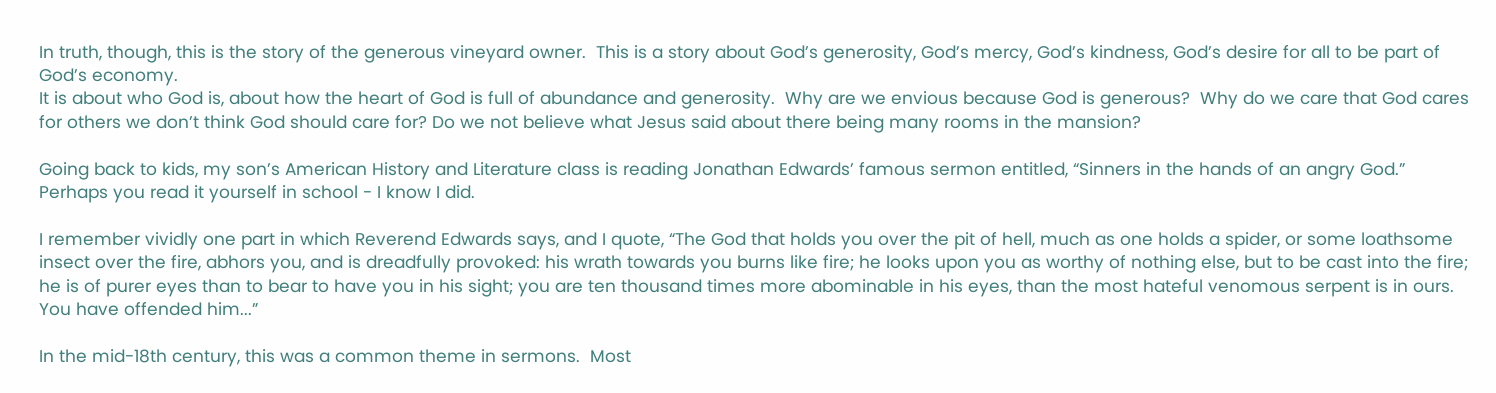In truth, though, this is the story of the generous vineyard owner.  This is a story about God’s generosity, God’s mercy, God’s kindness, God’s desire for all to be part of God’s economy.
It is about who God is, about how the heart of God is full of abundance and generosity.  Why are we envious because God is generous?  Why do we care that God cares for others we don’t think God should care for? Do we not believe what Jesus said about there being many rooms in the mansion?

Going back to kids, my son’s American History and Literature class is reading Jonathan Edwards’ famous sermon entitled, “Sinners in the hands of an angry God.”  Perhaps you read it yourself in school - I know I did.

I remember vividly one part in which Reverend Edwards says, and I quote, “The God that holds you over the pit of hell, much as one holds a spider, or some loathsome insect over the fire, abhors you, and is dreadfully provoked: his wrath towards you burns like fire; he looks upon you as worthy of nothing else, but to be cast into the fire; he is of purer eyes than to bear to have you in his sight; you are ten thousand times more abominable in his eyes, than the most hateful venomous serpent is in ours. You have offended him...”

In the mid-18th century, this was a common theme in sermons.  Most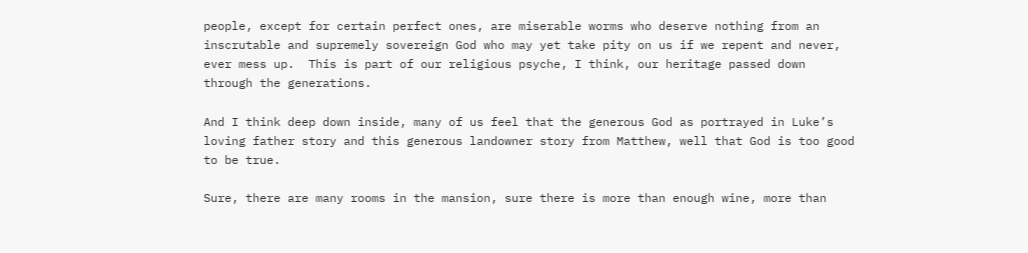people, except for certain perfect ones, are miserable worms who deserve nothing from an inscrutable and supremely sovereign God who may yet take pity on us if we repent and never, ever mess up.  This is part of our religious psyche, I think, our heritage passed down through the generations.

And I think deep down inside, many of us feel that the generous God as portrayed in Luke’s loving father story and this generous landowner story from Matthew, well that God is too good to be true.

Sure, there are many rooms in the mansion, sure there is more than enough wine, more than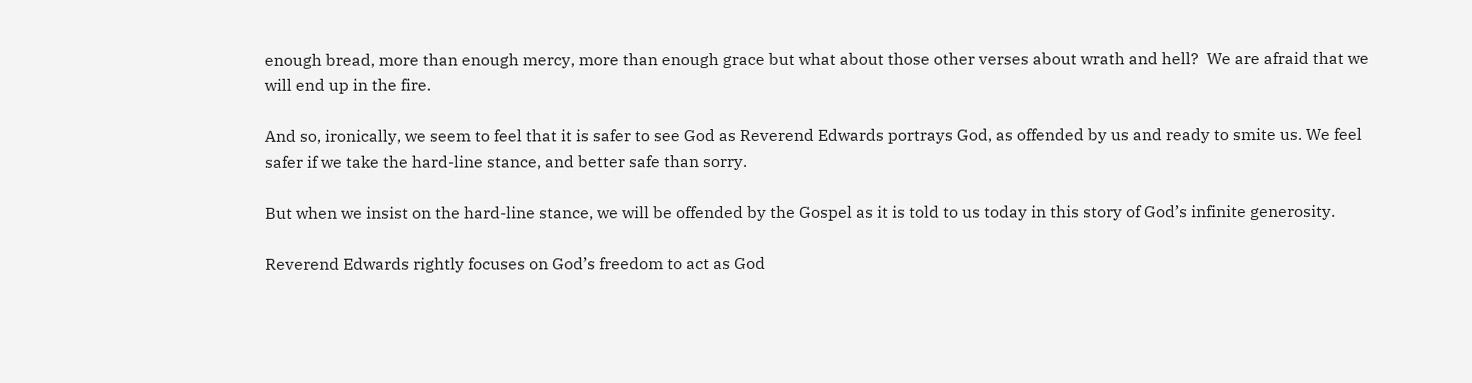enough bread, more than enough mercy, more than enough grace but what about those other verses about wrath and hell?  We are afraid that we will end up in the fire.

And so, ironically, we seem to feel that it is safer to see God as Reverend Edwards portrays God, as offended by us and ready to smite us. We feel safer if we take the hard-line stance, and better safe than sorry.

But when we insist on the hard-line stance, we will be offended by the Gospel as it is told to us today in this story of God’s infinite generosity.

Reverend Edwards rightly focuses on God’s freedom to act as God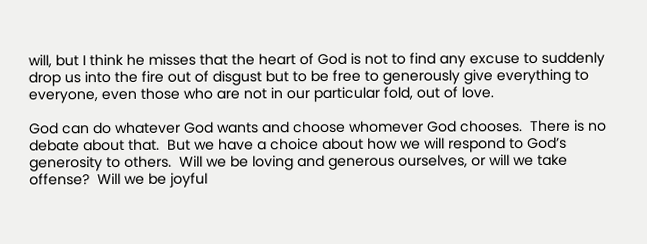will, but I think he misses that the heart of God is not to find any excuse to suddenly drop us into the fire out of disgust but to be free to generously give everything to everyone, even those who are not in our particular fold, out of love.

God can do whatever God wants and choose whomever God chooses.  There is no debate about that.  But we have a choice about how we will respond to God’s generosity to others.  Will we be loving and generous ourselves, or will we take offense?  Will we be joyful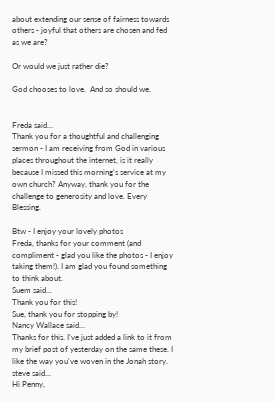about extending our sense of fairness towards others - joyful that others are chosen and fed as we are?

Or would we just rather die?

God chooses to love.  And so should we.


Freda said…
Thank you for a thoughtful and challenging sermon - I am receiving from God in various places throughout the internet, is it really because I missed this morning's service at my own church? Anyway, thank you for the challenge to generosity and love. Every Blessing.

Btw - I enjoy your lovely photos
Freda, thanks for your comment (and compliment - glad you like the photos - I enjoy taking them!). I am glad you found something to think about.
Suem said…
Thank you for this!
Sue, thank you for stopping by!
Nancy Wallace said…
Thanks for this. I've just added a link to it from my brief post of yesterday on the same these. I like the way you've woven in the Jonah story.
steve said…
Hi Penny,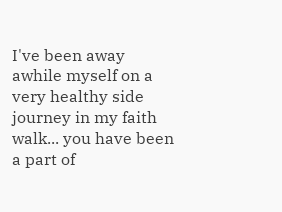I've been away awhile myself on a very healthy side journey in my faith walk... you have been a part of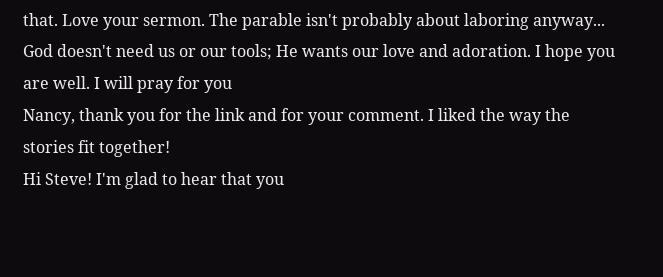that. Love your sermon. The parable isn't probably about laboring anyway... God doesn't need us or our tools; He wants our love and adoration. I hope you are well. I will pray for you
Nancy, thank you for the link and for your comment. I liked the way the stories fit together!
Hi Steve! I'm glad to hear that you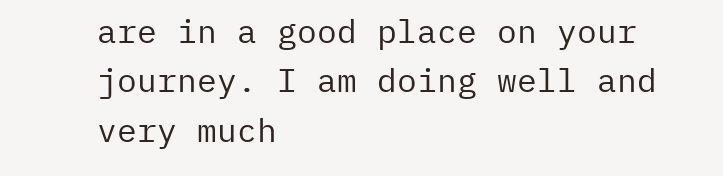are in a good place on your journey. I am doing well and very much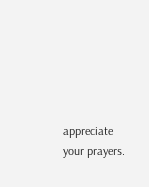appreciate your prayers.